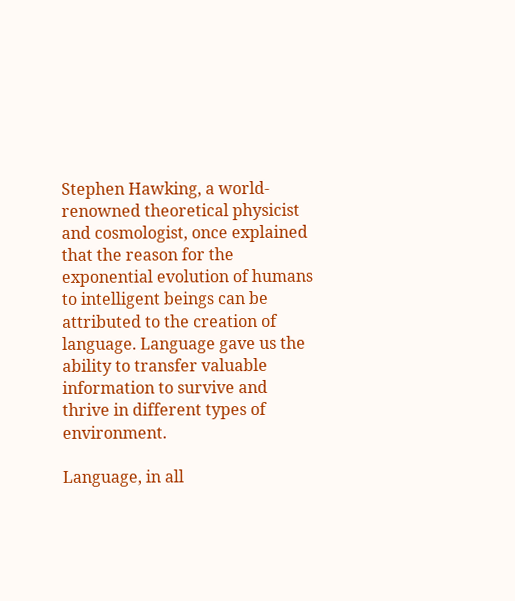Stephen Hawking, a world-renowned theoretical physicist and cosmologist, once explained that the reason for the exponential evolution of humans to intelligent beings can be attributed to the creation of language. Language gave us the ability to transfer valuable information to survive and thrive in different types of environment.

Language, in all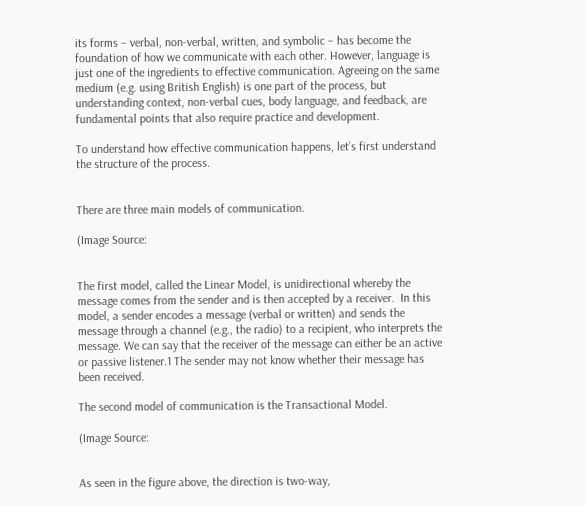its forms – verbal, non-verbal, written, and symbolic – has become the foundation of how we communicate with each other. However, language is just one of the ingredients to effective communication. Agreeing on the same medium (e.g. using British English) is one part of the process, but understanding context, non-verbal cues, body language, and feedback, are fundamental points that also require practice and development.

To understand how effective communication happens, let’s first understand the structure of the process.


There are three main models of communication.

(Image Source:


The first model, called the Linear Model, is unidirectional whereby the message comes from the sender and is then accepted by a receiver.  In this model, a sender encodes a message (verbal or written) and sends the message through a channel (e.g., the radio) to a recipient, who interprets the message. We can say that the receiver of the message can either be an active or passive listener.1 The sender may not know whether their message has been received.

The second model of communication is the Transactional Model.

(Image Source:


As seen in the figure above, the direction is two-way,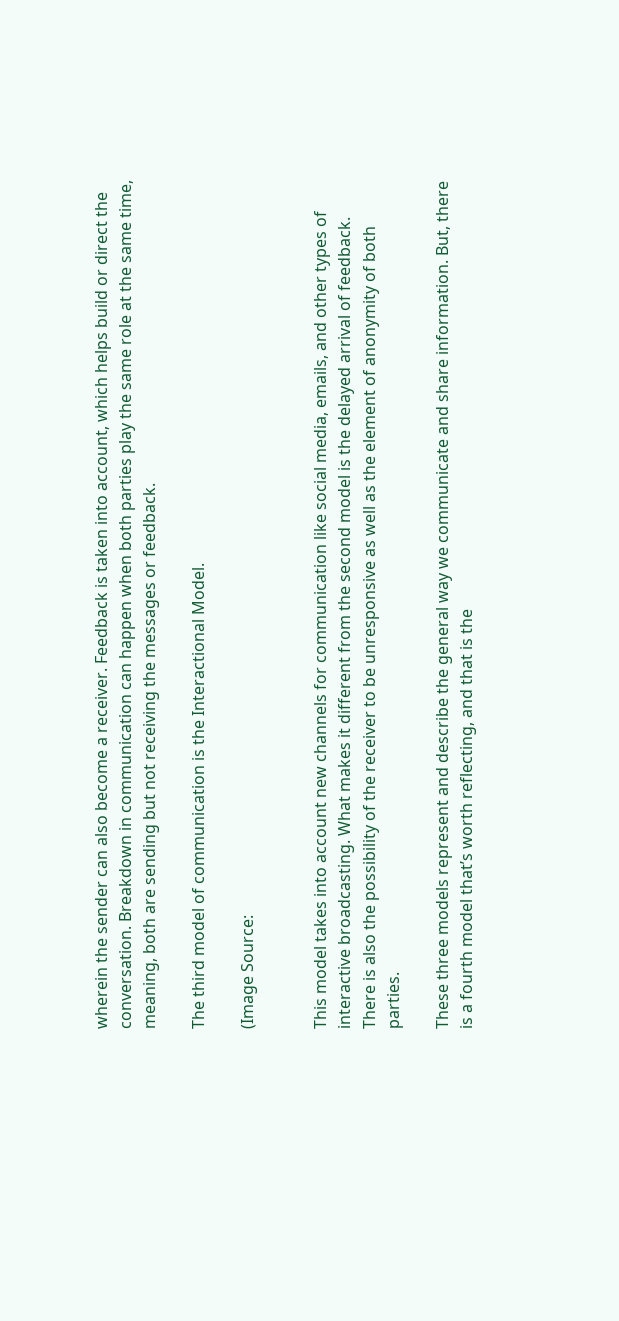wherein the sender can also become a receiver. Feedback is taken into account, which helps build or direct the conversation. Breakdown in communication can happen when both parties play the same role at the same time, meaning, both are sending but not receiving the messages or feedback.

The third model of communication is the Interactional Model.

(Image Source:


This model takes into account new channels for communication like social media, emails, and other types of interactive broadcasting. What makes it different from the second model is the delayed arrival of feedback. There is also the possibility of the receiver to be unresponsive as well as the element of anonymity of both parties.

These three models represent and describe the general way we communicate and share information. But, there is a fourth model that’s worth reflecting, and that is the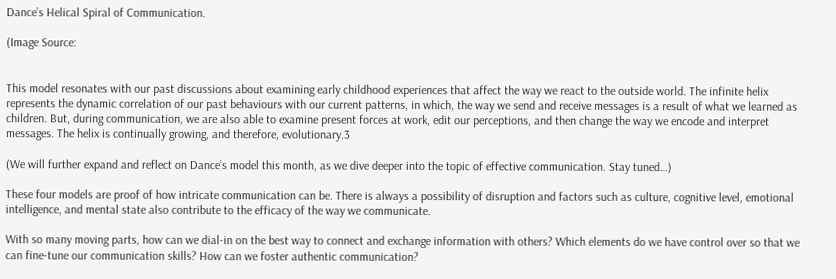Dance’s Helical Spiral of Communication.

(Image Source:


This model resonates with our past discussions about examining early childhood experiences that affect the way we react to the outside world. The infinite helix represents the dynamic correlation of our past behaviours with our current patterns, in which, the way we send and receive messages is a result of what we learned as children. But, during communication, we are also able to examine present forces at work, edit our perceptions, and then change the way we encode and interpret messages. The helix is continually growing, and therefore, evolutionary.3

(We will further expand and reflect on Dance’s model this month, as we dive deeper into the topic of effective communication. Stay tuned…)

These four models are proof of how intricate communication can be. There is always a possibility of disruption and factors such as culture, cognitive level, emotional intelligence, and mental state also contribute to the efficacy of the way we communicate.

With so many moving parts, how can we dial-in on the best way to connect and exchange information with others? Which elements do we have control over so that we can fine-tune our communication skills? How can we foster authentic communication?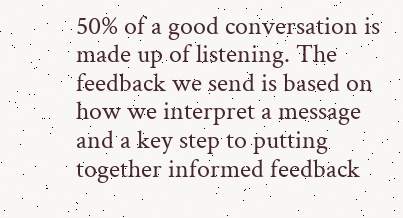50% of a good conversation is made up of listening. The feedback we send is based on how we interpret a message and a key step to putting together informed feedback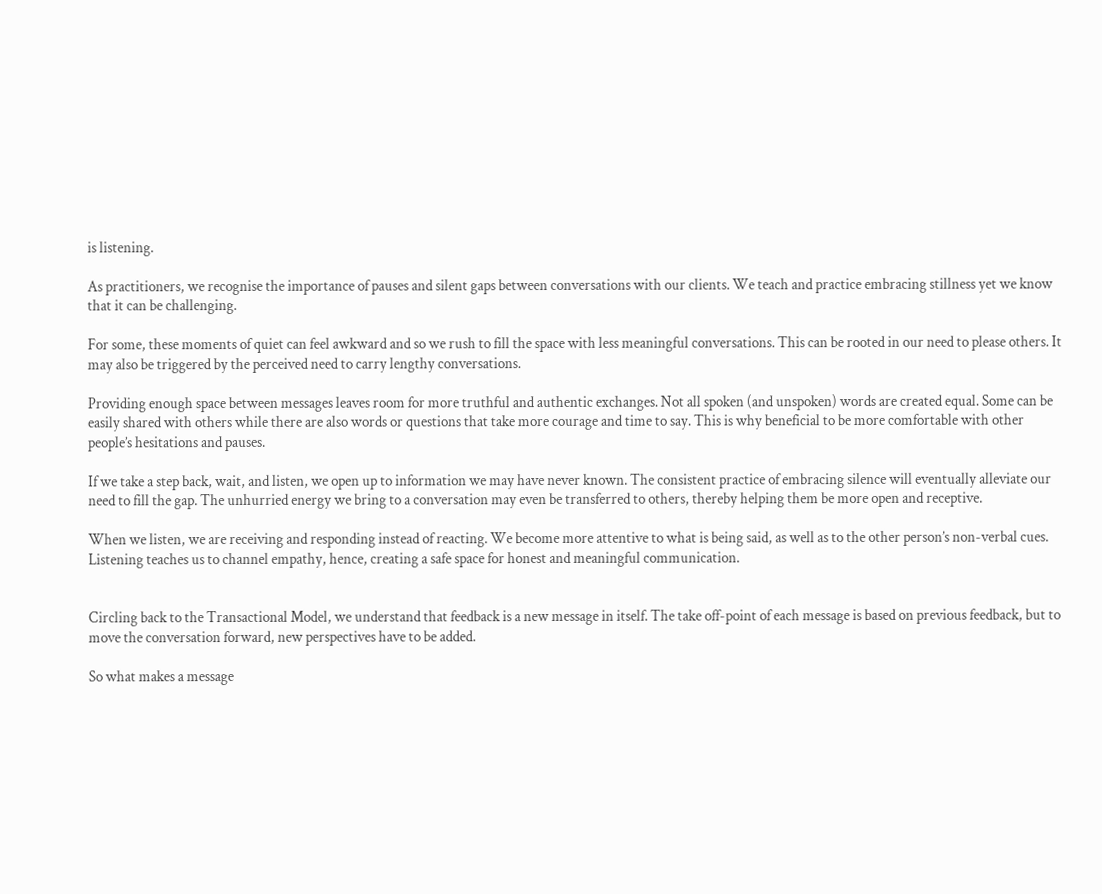is listening.

As practitioners, we recognise the importance of pauses and silent gaps between conversations with our clients. We teach and practice embracing stillness yet we know that it can be challenging.

For some, these moments of quiet can feel awkward and so we rush to fill the space with less meaningful conversations. This can be rooted in our need to please others. It may also be triggered by the perceived need to carry lengthy conversations.

Providing enough space between messages leaves room for more truthful and authentic exchanges. Not all spoken (and unspoken) words are created equal. Some can be easily shared with others while there are also words or questions that take more courage and time to say. This is why beneficial to be more comfortable with other people’s hesitations and pauses.

If we take a step back, wait, and listen, we open up to information we may have never known. The consistent practice of embracing silence will eventually alleviate our need to fill the gap. The unhurried energy we bring to a conversation may even be transferred to others, thereby helping them be more open and receptive.

When we listen, we are receiving and responding instead of reacting. We become more attentive to what is being said, as well as to the other person’s non-verbal cues. Listening teaches us to channel empathy, hence, creating a safe space for honest and meaningful communication.


Circling back to the Transactional Model, we understand that feedback is a new message in itself. The take off-point of each message is based on previous feedback, but to move the conversation forward, new perspectives have to be added.

So what makes a message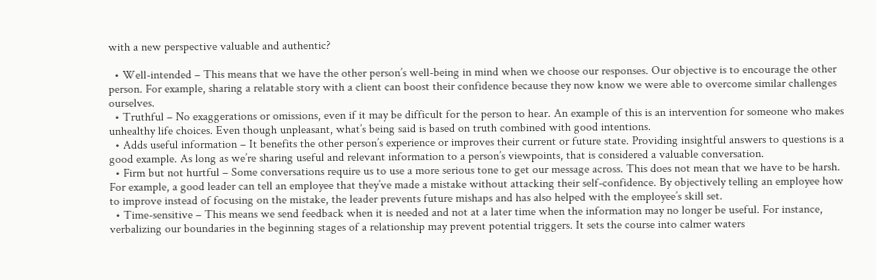with a new perspective valuable and authentic?

  • Well-intended – This means that we have the other person’s well-being in mind when we choose our responses. Our objective is to encourage the other person. For example, sharing a relatable story with a client can boost their confidence because they now know we were able to overcome similar challenges ourselves.
  • Truthful – No exaggerations or omissions, even if it may be difficult for the person to hear. An example of this is an intervention for someone who makes unhealthy life choices. Even though unpleasant, what’s being said is based on truth combined with good intentions.
  • Adds useful information – It benefits the other person’s experience or improves their current or future state. Providing insightful answers to questions is a good example. As long as we’re sharing useful and relevant information to a person’s viewpoints, that is considered a valuable conversation.
  • Firm but not hurtful – Some conversations require us to use a more serious tone to get our message across. This does not mean that we have to be harsh. For example, a good leader can tell an employee that they’ve made a mistake without attacking their self-confidence. By objectively telling an employee how to improve instead of focusing on the mistake, the leader prevents future mishaps and has also helped with the employee’s skill set.
  • Time-sensitive – This means we send feedback when it is needed and not at a later time when the information may no longer be useful. For instance, verbalizing our boundaries in the beginning stages of a relationship may prevent potential triggers. It sets the course into calmer waters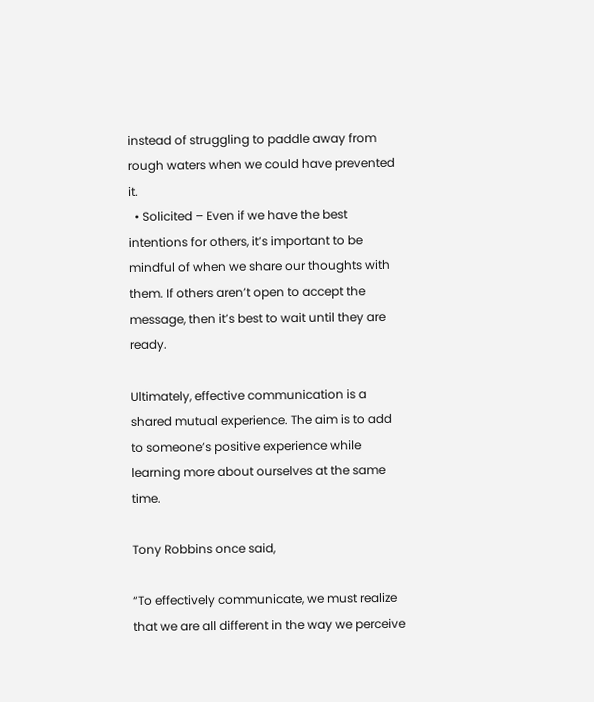instead of struggling to paddle away from rough waters when we could have prevented it.
  • Solicited – Even if we have the best intentions for others, it’s important to be mindful of when we share our thoughts with them. If others aren’t open to accept the message, then it’s best to wait until they are ready.

Ultimately, effective communication is a shared mutual experience. The aim is to add to someone’s positive experience while learning more about ourselves at the same time.

Tony Robbins once said,

“To effectively communicate, we must realize that we are all different in the way we perceive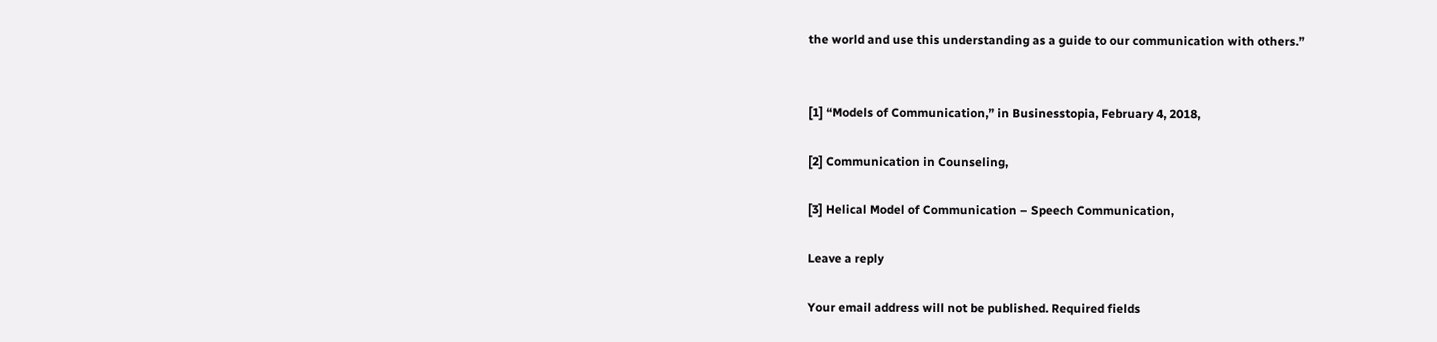the world and use this understanding as a guide to our communication with others.”


[1] “Models of Communication,” in Businesstopia, February 4, 2018,

[2] Communication in Counseling,

[3] Helical Model of Communication – Speech Communication,

Leave a reply

Your email address will not be published. Required fields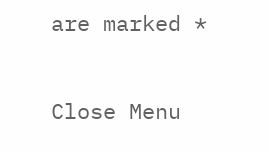are marked *

Close Menu